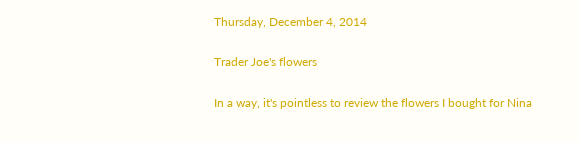Thursday, December 4, 2014

Trader Joe's flowers

In a way, it's pointless to review the flowers I bought for Nina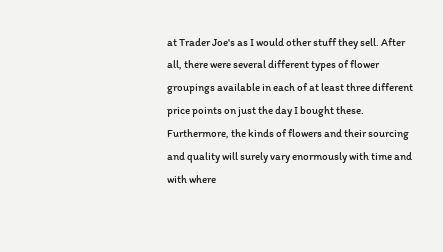at Trader Joe's as I would other stuff they sell. After all, there were several different types of flower groupings available in each of at least three different price points on just the day I bought these. Furthermore, the kinds of flowers and their sourcing and quality will surely vary enormously with time and with where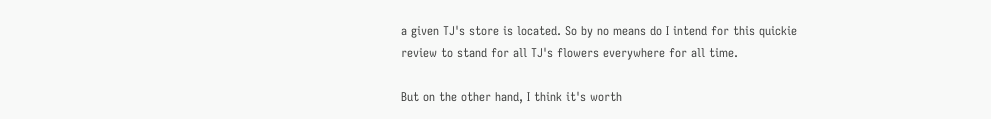a given TJ's store is located. So by no means do I intend for this quickie review to stand for all TJ's flowers everywhere for all time.

But on the other hand, I think it's worth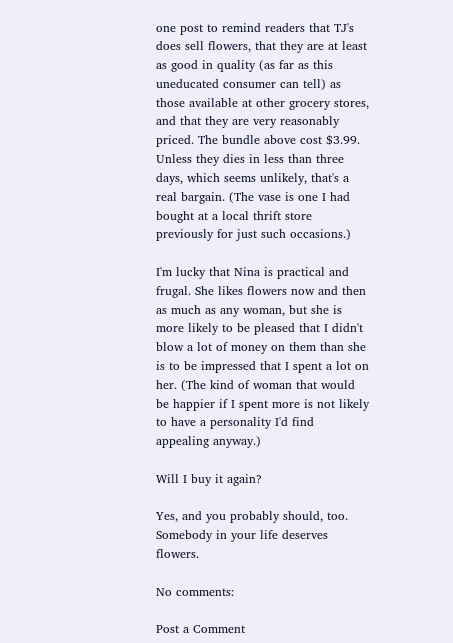one post to remind readers that TJ's does sell flowers, that they are at least as good in quality (as far as this uneducated consumer can tell) as those available at other grocery stores, and that they are very reasonably priced. The bundle above cost $3.99. Unless they dies in less than three days, which seems unlikely, that's a real bargain. (The vase is one I had bought at a local thrift store previously for just such occasions.)

I'm lucky that Nina is practical and frugal. She likes flowers now and then as much as any woman, but she is more likely to be pleased that I didn't blow a lot of money on them than she is to be impressed that I spent a lot on her. (The kind of woman that would be happier if I spent more is not likely to have a personality I'd find appealing anyway.)

Will I buy it again?

Yes, and you probably should, too. Somebody in your life deserves flowers.

No comments:

Post a Comment